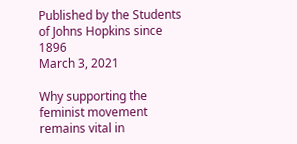Published by the Students of Johns Hopkins since 1896
March 3, 2021

Why supporting the feminist movement remains vital in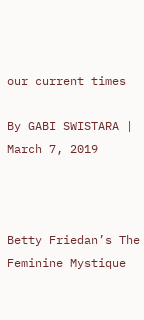our current times

By GABI SWISTARA | March 7, 2019



Betty Friedan’s The Feminine Mystique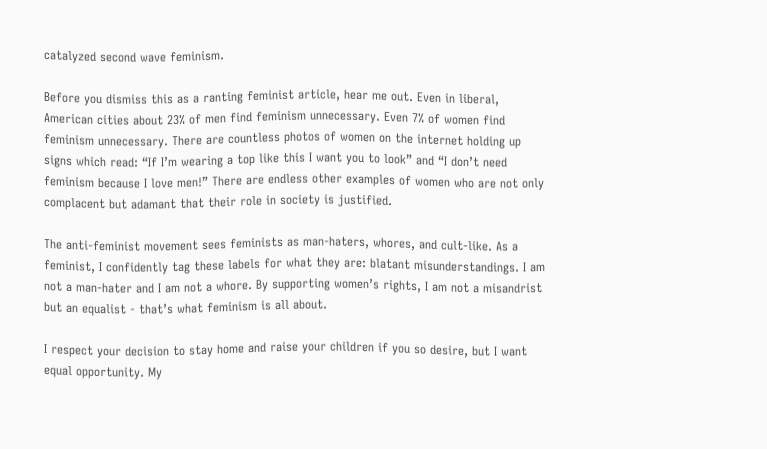catalyzed second wave feminism.

Before you dismiss this as a ranting feminist article, hear me out. Even in liberal, American cities about 23% of men find feminism unnecessary. Even 7% of women find feminism unnecessary. There are countless photos of women on the internet holding up signs which read: “If I’m wearing a top like this I want you to look” and “I don’t need feminism because I love men!” There are endless other examples of women who are not only complacent but adamant that their role in society is justified.

The anti-feminist movement sees feminists as man-haters, whores, and cult-like. As a feminist, I confidently tag these labels for what they are: blatant misunderstandings. I am not a man-hater and I am not a whore. By supporting women’s rights, I am not a misandrist but an equalist - that’s what feminism is all about.

I respect your decision to stay home and raise your children if you so desire, but I want equal opportunity. My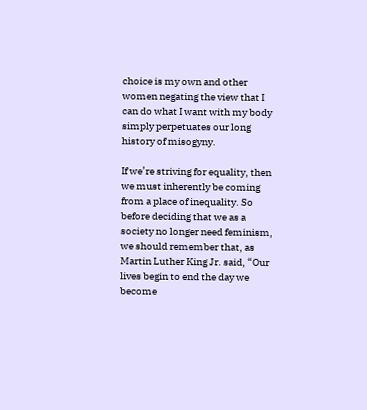choice is my own and other women negating the view that I can do what I want with my body simply perpetuates our long history of misogyny.

If we’re striving for equality, then we must inherently be coming from a place of inequality. So before deciding that we as a society no longer need feminism, we should remember that, as Martin Luther King Jr. said, “Our lives begin to end the day we become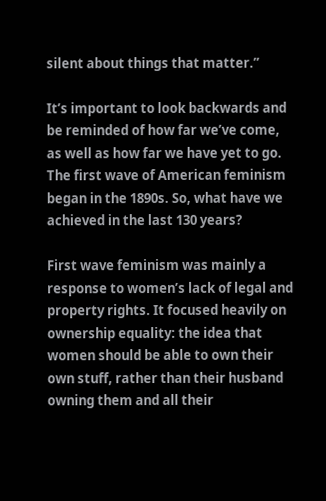silent about things that matter.”

It’s important to look backwards and be reminded of how far we’ve come, as well as how far we have yet to go. The first wave of American feminism began in the 1890s. So, what have we achieved in the last 130 years?

First wave feminism was mainly a response to women’s lack of legal and property rights. It focused heavily on ownership equality: the idea that women should be able to own their own stuff, rather than their husband owning them and all their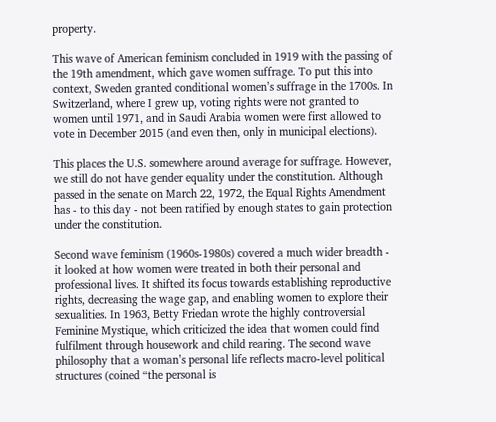property.

This wave of American feminism concluded in 1919 with the passing of the 19th amendment, which gave women suffrage. To put this into context, Sweden granted conditional women’s suffrage in the 1700s. In Switzerland, where I grew up, voting rights were not granted to women until 1971, and in Saudi Arabia women were first allowed to vote in December 2015 (and even then, only in municipal elections).

This places the U.S. somewhere around average for suffrage. However, we still do not have gender equality under the constitution. Although passed in the senate on March 22, 1972, the Equal Rights Amendment has - to this day - not been ratified by enough states to gain protection under the constitution.

Second wave feminism (1960s-1980s) covered a much wider breadth - it looked at how women were treated in both their personal and professional lives. It shifted its focus towards establishing reproductive rights, decreasing the wage gap, and enabling women to explore their sexualities. In 1963, Betty Friedan wrote the highly controversial Feminine Mystique, which criticized the idea that women could find fulfilment through housework and child rearing. The second wave philosophy that a woman’s personal life reflects macro-level political structures (coined “the personal is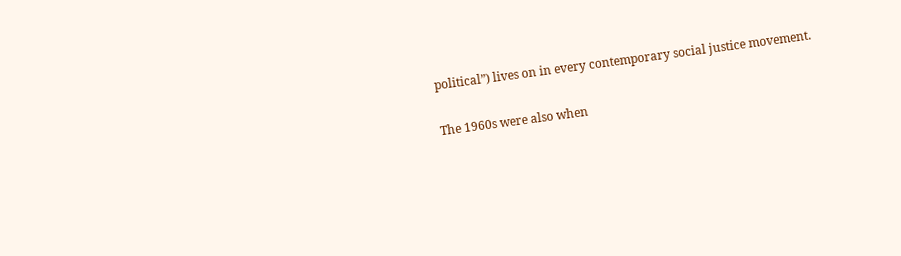political”) lives on in every contemporary social justice movement.

The 1960s were also when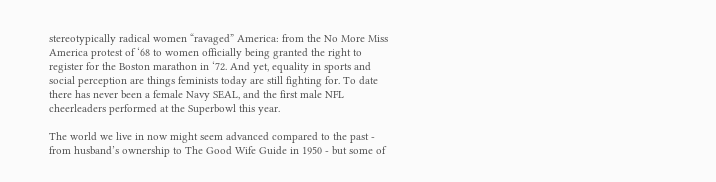stereotypically radical women “ravaged” America: from the No More Miss America protest of ‘68 to women officially being granted the right to register for the Boston marathon in ‘72. And yet, equality in sports and social perception are things feminists today are still fighting for. To date there has never been a female Navy SEAL, and the first male NFL cheerleaders performed at the Superbowl this year.

The world we live in now might seem advanced compared to the past - from husband’s ownership to The Good Wife Guide in 1950 - but some of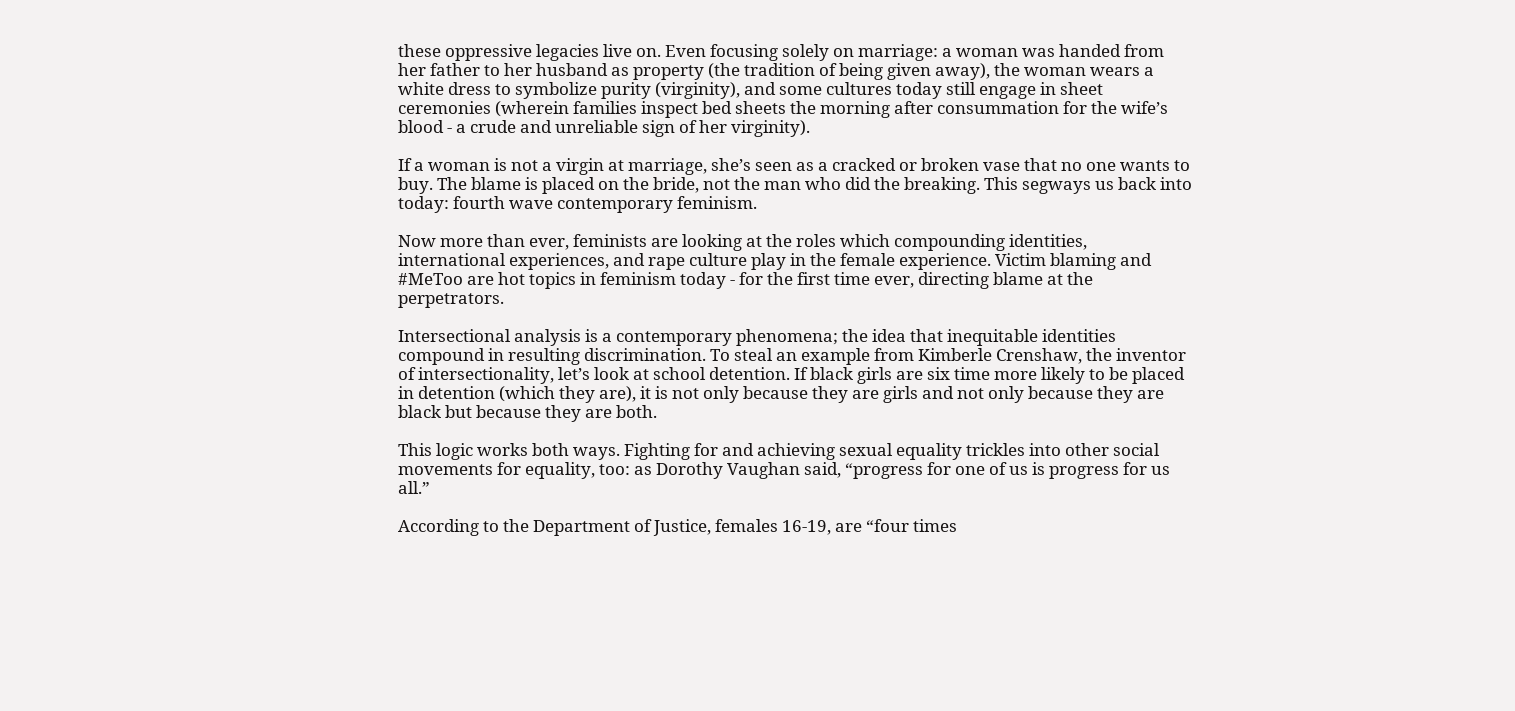these oppressive legacies live on. Even focusing solely on marriage: a woman was handed from her father to her husband as property (the tradition of being given away), the woman wears a white dress to symbolize purity (virginity), and some cultures today still engage in sheet ceremonies (wherein families inspect bed sheets the morning after consummation for the wife’s blood - a crude and unreliable sign of her virginity).

If a woman is not a virgin at marriage, she’s seen as a cracked or broken vase that no one wants to buy. The blame is placed on the bride, not the man who did the breaking. This segways us back into today: fourth wave contemporary feminism.

Now more than ever, feminists are looking at the roles which compounding identities, international experiences, and rape culture play in the female experience. Victim blaming and #MeToo are hot topics in feminism today - for the first time ever, directing blame at the perpetrators.

Intersectional analysis is a contemporary phenomena; the idea that inequitable identities compound in resulting discrimination. To steal an example from Kimberle Crenshaw, the inventor of intersectionality, let’s look at school detention. If black girls are six time more likely to be placed in detention (which they are), it is not only because they are girls and not only because they are black but because they are both.

This logic works both ways. Fighting for and achieving sexual equality trickles into other social movements for equality, too: as Dorothy Vaughan said, “progress for one of us is progress for us all.”

According to the Department of Justice, females 16-19, are “four times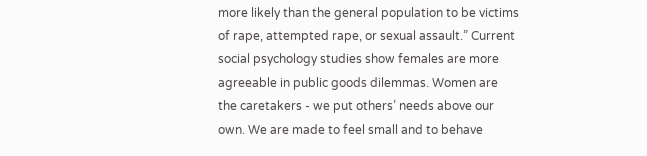more likely than the general population to be victims of rape, attempted rape, or sexual assault.” Current social psychology studies show females are more agreeable in public goods dilemmas. Women are the caretakers - we put others’ needs above our own. We are made to feel small and to behave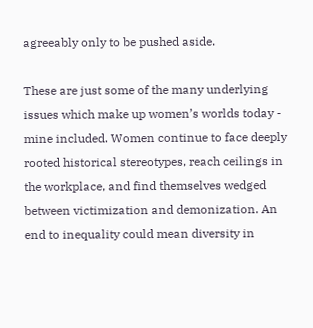agreeably only to be pushed aside.

These are just some of the many underlying issues which make up women’s worlds today - mine included. Women continue to face deeply rooted historical stereotypes, reach ceilings in the workplace, and find themselves wedged between victimization and demonization. An end to inequality could mean diversity in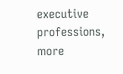executive professions, more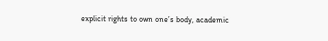explicit rights to own one’s body, academic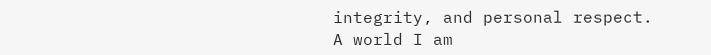integrity, and personal respect. A world I am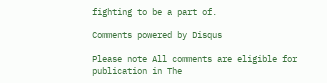fighting to be a part of.

Comments powered by Disqus

Please note All comments are eligible for publication in The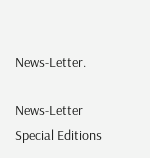News-Letter.

News-Letter Special Editions